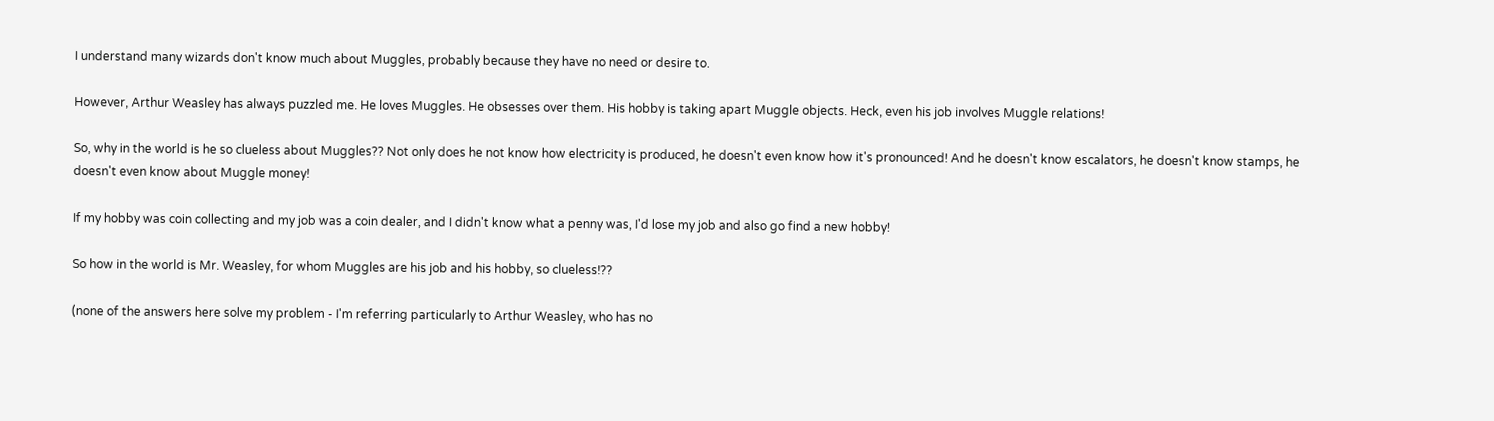I understand many wizards don't know much about Muggles, probably because they have no need or desire to.

However, Arthur Weasley has always puzzled me. He loves Muggles. He obsesses over them. His hobby is taking apart Muggle objects. Heck, even his job involves Muggle relations!

So, why in the world is he so clueless about Muggles?? Not only does he not know how electricity is produced, he doesn't even know how it's pronounced! And he doesn't know escalators, he doesn't know stamps, he doesn't even know about Muggle money!

If my hobby was coin collecting and my job was a coin dealer, and I didn't know what a penny was, I'd lose my job and also go find a new hobby!

So how in the world is Mr. Weasley, for whom Muggles are his job and his hobby, so clueless!??

(none of the answers here solve my problem - I'm referring particularly to Arthur Weasley, who has no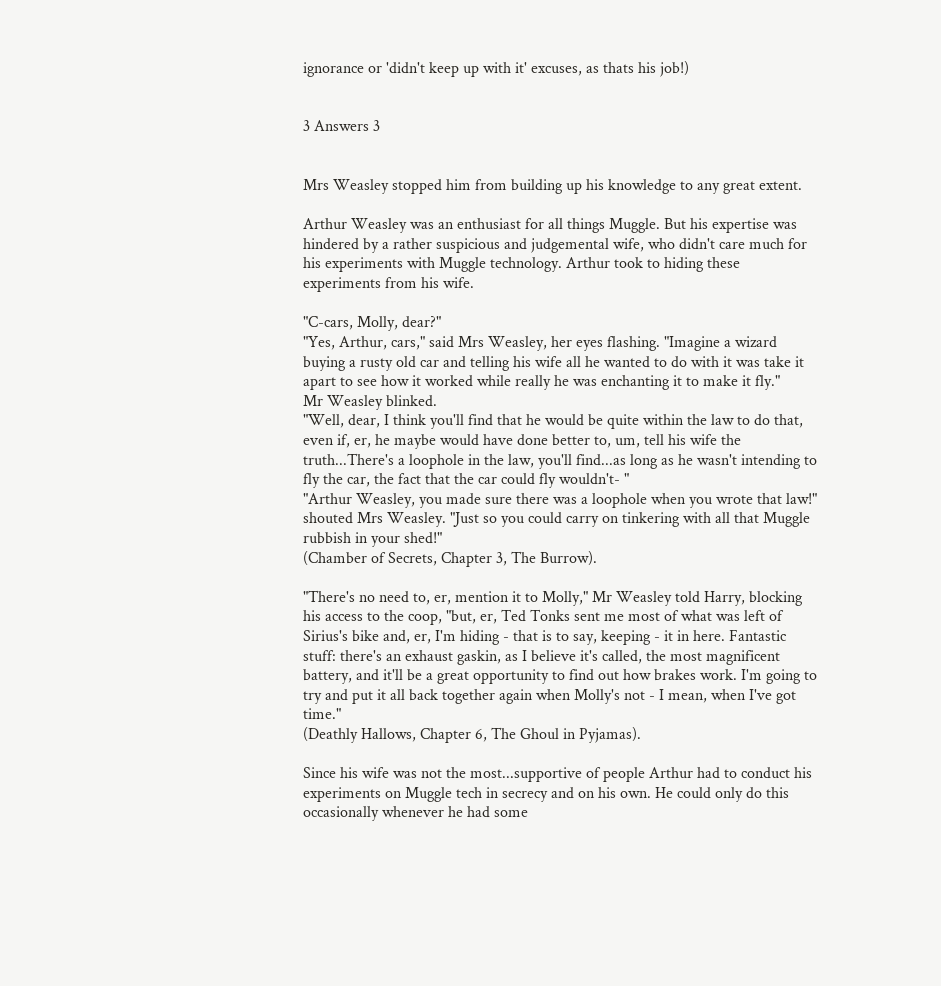ignorance or 'didn't keep up with it' excuses, as thats his job!)


3 Answers 3


Mrs Weasley stopped him from building up his knowledge to any great extent.

Arthur Weasley was an enthusiast for all things Muggle. But his expertise was hindered by a rather suspicious and judgemental wife, who didn't care much for his experiments with Muggle technology. Arthur took to hiding these experiments from his wife.

"C-cars, Molly, dear?"
"Yes, Arthur, cars," said Mrs Weasley, her eyes flashing. "Imagine a wizard buying a rusty old car and telling his wife all he wanted to do with it was take it apart to see how it worked while really he was enchanting it to make it fly."
Mr Weasley blinked.
"Well, dear, I think you'll find that he would be quite within the law to do that, even if, er, he maybe would have done better to, um, tell his wife the truth...There's a loophole in the law, you'll find...as long as he wasn't intending to fly the car, the fact that the car could fly wouldn't- "
"Arthur Weasley, you made sure there was a loophole when you wrote that law!" shouted Mrs Weasley. "Just so you could carry on tinkering with all that Muggle rubbish in your shed!"
(Chamber of Secrets, Chapter 3, The Burrow).

"There's no need to, er, mention it to Molly," Mr Weasley told Harry, blocking his access to the coop, "but, er, Ted Tonks sent me most of what was left of Sirius's bike and, er, I'm hiding - that is to say, keeping - it in here. Fantastic stuff: there's an exhaust gaskin, as I believe it's called, the most magnificent battery, and it'll be a great opportunity to find out how brakes work. I'm going to try and put it all back together again when Molly's not - I mean, when I've got time."
(Deathly Hallows, Chapter 6, The Ghoul in Pyjamas).

Since his wife was not the most...supportive of people Arthur had to conduct his experiments on Muggle tech in secrecy and on his own. He could only do this occasionally whenever he had some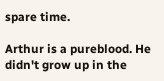spare time.

Arthur is a pureblood. He didn't grow up in the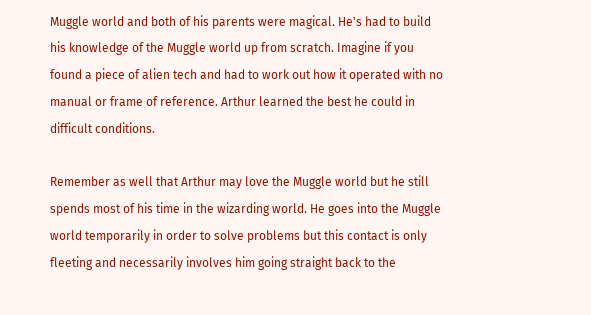Muggle world and both of his parents were magical. He's had to build his knowledge of the Muggle world up from scratch. Imagine if you found a piece of alien tech and had to work out how it operated with no manual or frame of reference. Arthur learned the best he could in difficult conditions.

Remember as well that Arthur may love the Muggle world but he still spends most of his time in the wizarding world. He goes into the Muggle world temporarily in order to solve problems but this contact is only fleeting and necessarily involves him going straight back to the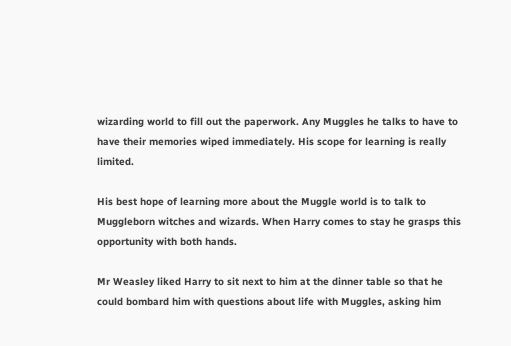wizarding world to fill out the paperwork. Any Muggles he talks to have to have their memories wiped immediately. His scope for learning is really limited.

His best hope of learning more about the Muggle world is to talk to Muggleborn witches and wizards. When Harry comes to stay he grasps this opportunity with both hands.

Mr Weasley liked Harry to sit next to him at the dinner table so that he could bombard him with questions about life with Muggles, asking him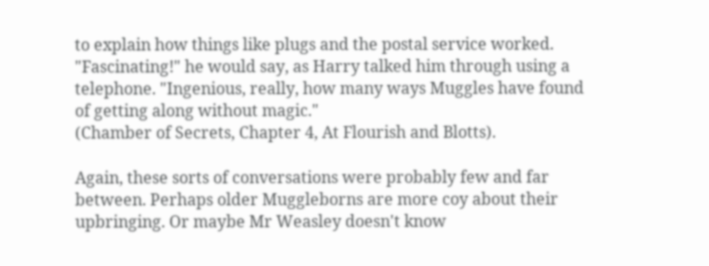to explain how things like plugs and the postal service worked.
"Fascinating!" he would say, as Harry talked him through using a telephone. "Ingenious, really, how many ways Muggles have found of getting along without magic."
(Chamber of Secrets, Chapter 4, At Flourish and Blotts).

Again, these sorts of conversations were probably few and far between. Perhaps older Muggleborns are more coy about their upbringing. Or maybe Mr Weasley doesn't know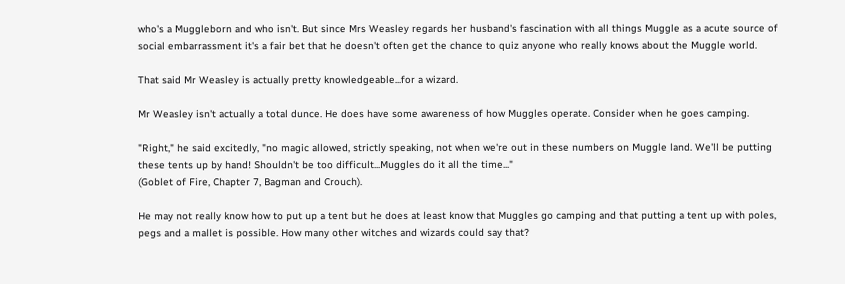who's a Muggleborn and who isn't. But since Mrs Weasley regards her husband's fascination with all things Muggle as a acute source of social embarrassment it's a fair bet that he doesn't often get the chance to quiz anyone who really knows about the Muggle world.

That said Mr Weasley is actually pretty knowledgeable...for a wizard.

Mr Weasley isn't actually a total dunce. He does have some awareness of how Muggles operate. Consider when he goes camping.

"Right," he said excitedly, "no magic allowed, strictly speaking, not when we're out in these numbers on Muggle land. We'll be putting these tents up by hand! Shouldn't be too difficult...Muggles do it all the time..."
(Goblet of Fire, Chapter 7, Bagman and Crouch).

He may not really know how to put up a tent but he does at least know that Muggles go camping and that putting a tent up with poles, pegs and a mallet is possible. How many other witches and wizards could say that?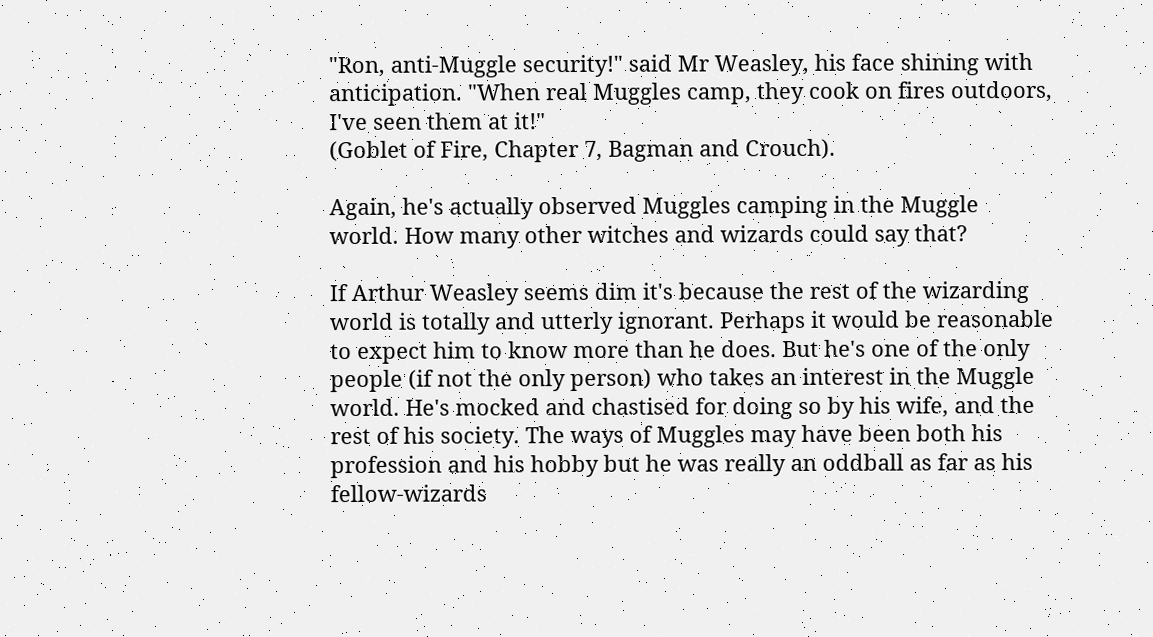"Ron, anti-Muggle security!" said Mr Weasley, his face shining with anticipation. "When real Muggles camp, they cook on fires outdoors, I've seen them at it!"
(Goblet of Fire, Chapter 7, Bagman and Crouch).

Again, he's actually observed Muggles camping in the Muggle world. How many other witches and wizards could say that?

If Arthur Weasley seems dim it's because the rest of the wizarding world is totally and utterly ignorant. Perhaps it would be reasonable to expect him to know more than he does. But he's one of the only people (if not the only person) who takes an interest in the Muggle world. He's mocked and chastised for doing so by his wife, and the rest of his society. The ways of Muggles may have been both his profession and his hobby but he was really an oddball as far as his fellow-wizards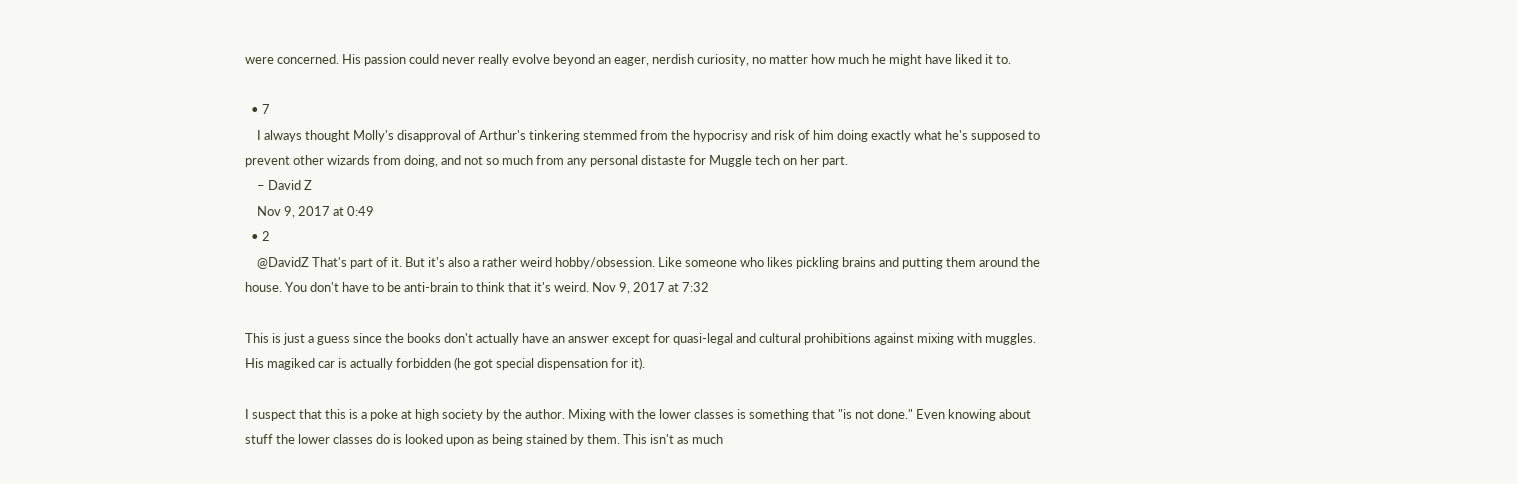were concerned. His passion could never really evolve beyond an eager, nerdish curiosity, no matter how much he might have liked it to.

  • 7
    I always thought Molly's disapproval of Arthur's tinkering stemmed from the hypocrisy and risk of him doing exactly what he's supposed to prevent other wizards from doing, and not so much from any personal distaste for Muggle tech on her part.
    – David Z
    Nov 9, 2017 at 0:49
  • 2
    @DavidZ That's part of it. But it's also a rather weird hobby/obsession. Like someone who likes pickling brains and putting them around the house. You don't have to be anti-brain to think that it's weird. Nov 9, 2017 at 7:32

This is just a guess since the books don't actually have an answer except for quasi-legal and cultural prohibitions against mixing with muggles. His magiked car is actually forbidden (he got special dispensation for it).

I suspect that this is a poke at high society by the author. Mixing with the lower classes is something that "is not done." Even knowing about stuff the lower classes do is looked upon as being stained by them. This isn't as much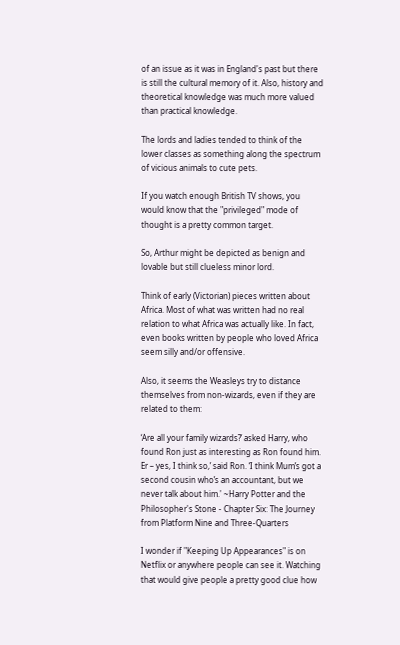of an issue as it was in England's past but there is still the cultural memory of it. Also, history and theoretical knowledge was much more valued than practical knowledge.

The lords and ladies tended to think of the lower classes as something along the spectrum of vicious animals to cute pets.

If you watch enough British TV shows, you would know that the "privileged" mode of thought is a pretty common target.

So, Arthur might be depicted as benign and lovable but still clueless minor lord.

Think of early (Victorian) pieces written about Africa. Most of what was written had no real relation to what Africa was actually like. In fact, even books written by people who loved Africa seem silly and/or offensive.

Also, it seems the Weasleys try to distance themselves from non-wizards, even if they are related to them:

‘Are all your family wizards?’ asked Harry, who found Ron just as interesting as Ron found him. Er – yes, I think so,’ said Ron. ‘I think Mum’s got a second cousin who’s an accountant, but we never talk about him.' ~Harry Potter and the Philosopher's Stone - Chapter Six: The Journey from Platform Nine and Three-Quarters

I wonder if "Keeping Up Appearances" is on Netflix or anywhere people can see it. Watching that would give people a pretty good clue how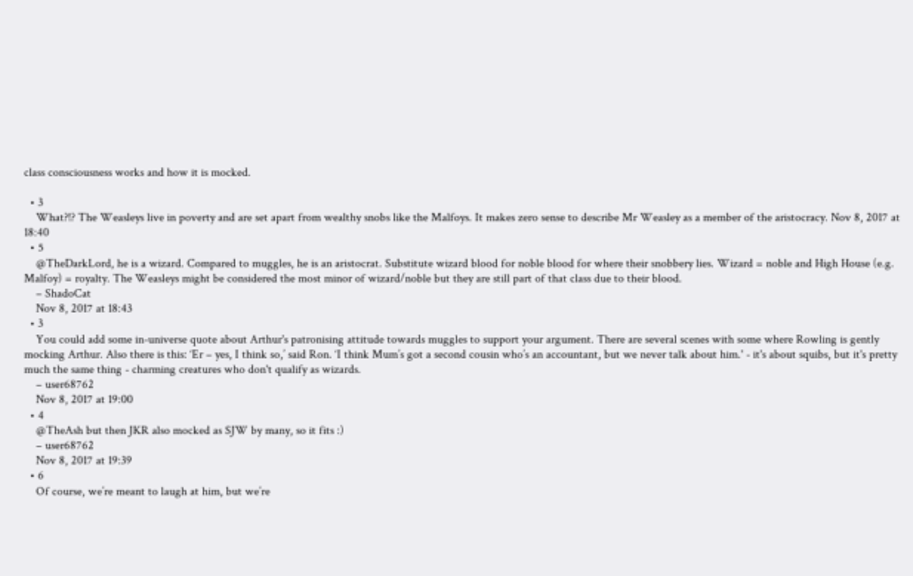class consciousness works and how it is mocked.

  • 3
    What?!? The Weasleys live in poverty and are set apart from wealthy snobs like the Malfoys. It makes zero sense to describe Mr Weasley as a member of the aristocracy. Nov 8, 2017 at 18:40
  • 5
    @TheDarkLord, he is a wizard. Compared to muggles, he is an aristocrat. Substitute wizard blood for noble blood for where their snobbery lies. Wizard = noble and High House (e.g. Malfoy) = royalty. The Weasleys might be considered the most minor of wizard/noble but they are still part of that class due to their blood.
    – ShadoCat
    Nov 8, 2017 at 18:43
  • 3
    You could add some in-universe quote about Arthur's patronising attitude towards muggles to support your argument. There are several scenes with some where Rowling is gently mocking Arthur. Also there is this: ‘Er – yes, I think so,’ said Ron. ‘I think Mum’s got a second cousin who’s an accountant, but we never talk about him.' - it's about squibs, but it's pretty much the same thing - charming creatures who don't qualify as wizards.
    – user68762
    Nov 8, 2017 at 19:00
  • 4
    @TheAsh but then JKR also mocked as SJW by many, so it fits :)
    – user68762
    Nov 8, 2017 at 19:39
  • 6
    Of course, we’re meant to laugh at him, but we’re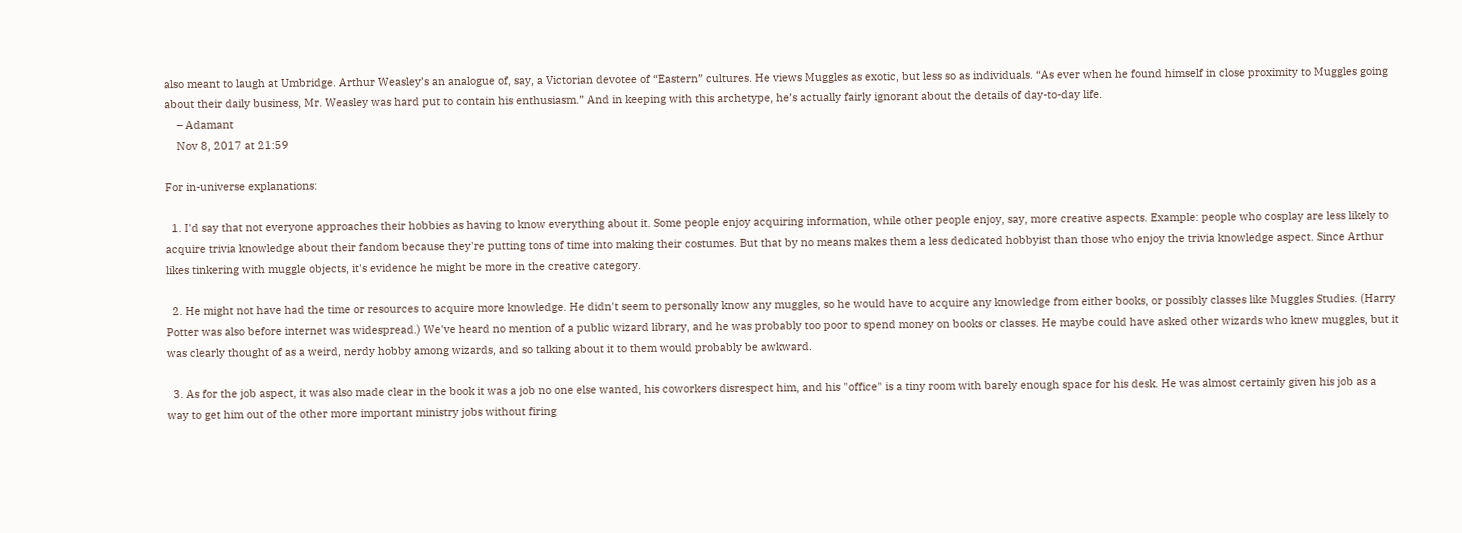also meant to laugh at Umbridge. Arthur Weasley’s an analogue of, say, a Victorian devotee of “Eastern” cultures. He views Muggles as exotic, but less so as individuals. “As ever when he found himself in close proximity to Muggles going about their daily business, Mr. Weasley was hard put to contain his enthusiasm.” And in keeping with this archetype, he’s actually fairly ignorant about the details of day-to-day life.
    – Adamant
    Nov 8, 2017 at 21:59

For in-universe explanations:

  1. I'd say that not everyone approaches their hobbies as having to know everything about it. Some people enjoy acquiring information, while other people enjoy, say, more creative aspects. Example: people who cosplay are less likely to acquire trivia knowledge about their fandom because they're putting tons of time into making their costumes. But that by no means makes them a less dedicated hobbyist than those who enjoy the trivia knowledge aspect. Since Arthur likes tinkering with muggle objects, it's evidence he might be more in the creative category.

  2. He might not have had the time or resources to acquire more knowledge. He didn't seem to personally know any muggles, so he would have to acquire any knowledge from either books, or possibly classes like Muggles Studies. (Harry Potter was also before internet was widespread.) We've heard no mention of a public wizard library, and he was probably too poor to spend money on books or classes. He maybe could have asked other wizards who knew muggles, but it was clearly thought of as a weird, nerdy hobby among wizards, and so talking about it to them would probably be awkward.

  3. As for the job aspect, it was also made clear in the book it was a job no one else wanted, his coworkers disrespect him, and his "office" is a tiny room with barely enough space for his desk. He was almost certainly given his job as a way to get him out of the other more important ministry jobs without firing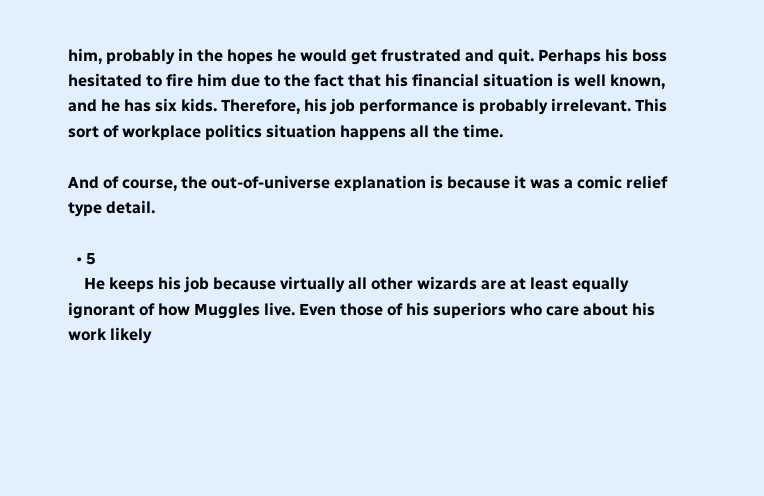him, probably in the hopes he would get frustrated and quit. Perhaps his boss hesitated to fire him due to the fact that his financial situation is well known, and he has six kids. Therefore, his job performance is probably irrelevant. This sort of workplace politics situation happens all the time.

And of course, the out-of-universe explanation is because it was a comic relief type detail.

  • 5
    He keeps his job because virtually all other wizards are at least equally ignorant of how Muggles live. Even those of his superiors who care about his work likely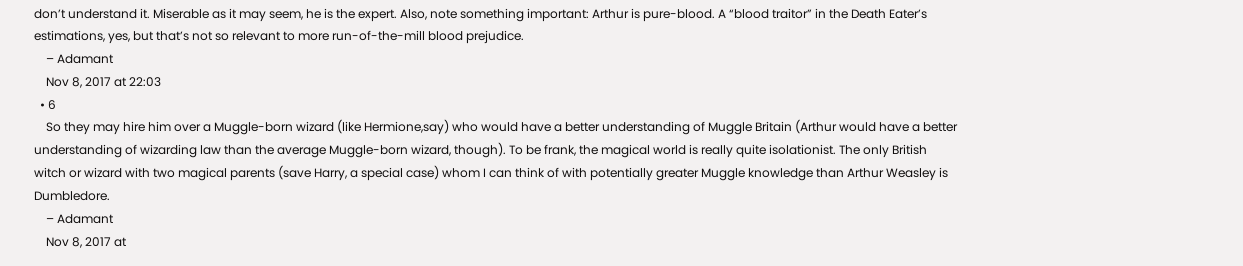don’t understand it. Miserable as it may seem, he is the expert. Also, note something important: Arthur is pure-blood. A “blood traitor” in the Death Eater’s estimations, yes, but that’s not so relevant to more run-of-the-mill blood prejudice.
    – Adamant
    Nov 8, 2017 at 22:03
  • 6
    So they may hire him over a Muggle-born wizard (like Hermione,say) who would have a better understanding of Muggle Britain (Arthur would have a better understanding of wizarding law than the average Muggle-born wizard, though). To be frank, the magical world is really quite isolationist. The only British witch or wizard with two magical parents (save Harry, a special case) whom I can think of with potentially greater Muggle knowledge than Arthur Weasley is Dumbledore.
    – Adamant
    Nov 8, 2017 at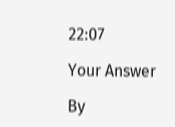22:07

Your Answer

By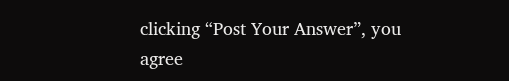clicking “Post Your Answer”, you agree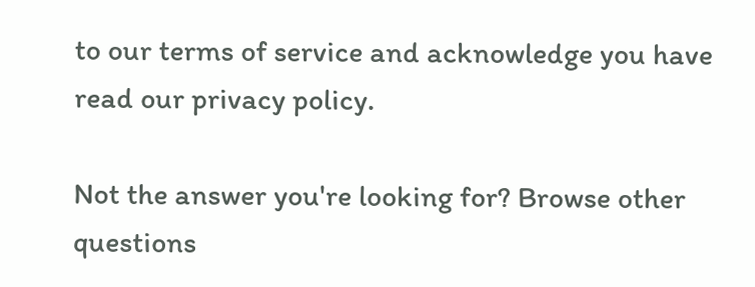to our terms of service and acknowledge you have read our privacy policy.

Not the answer you're looking for? Browse other questions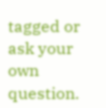tagged or ask your own question.